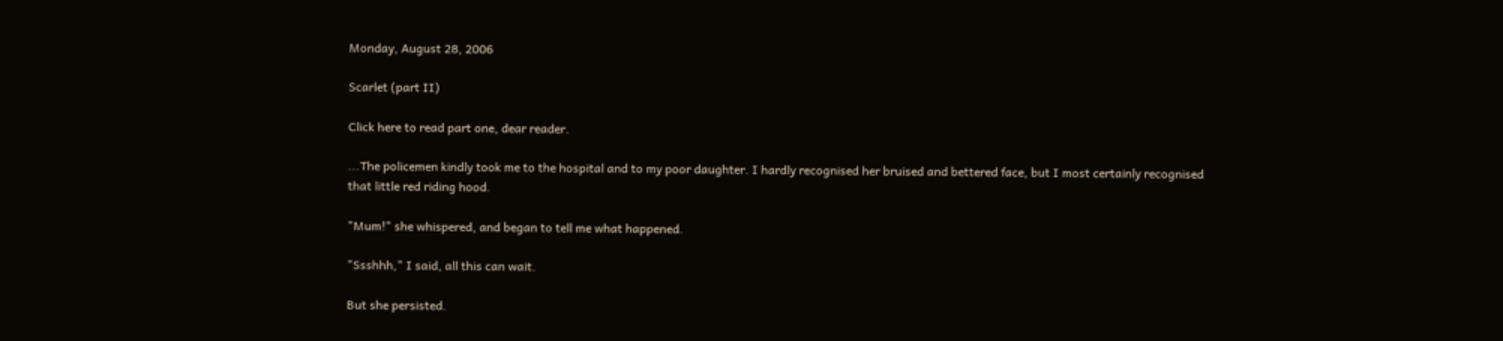Monday, August 28, 2006

Scarlet (part II)

Click here to read part one, dear reader.

...The policemen kindly took me to the hospital and to my poor daughter. I hardly recognised her bruised and bettered face, but I most certainly recognised that little red riding hood.

"Mum!" she whispered, and began to tell me what happened.

"Ssshhh," I said, all this can wait.

But she persisted.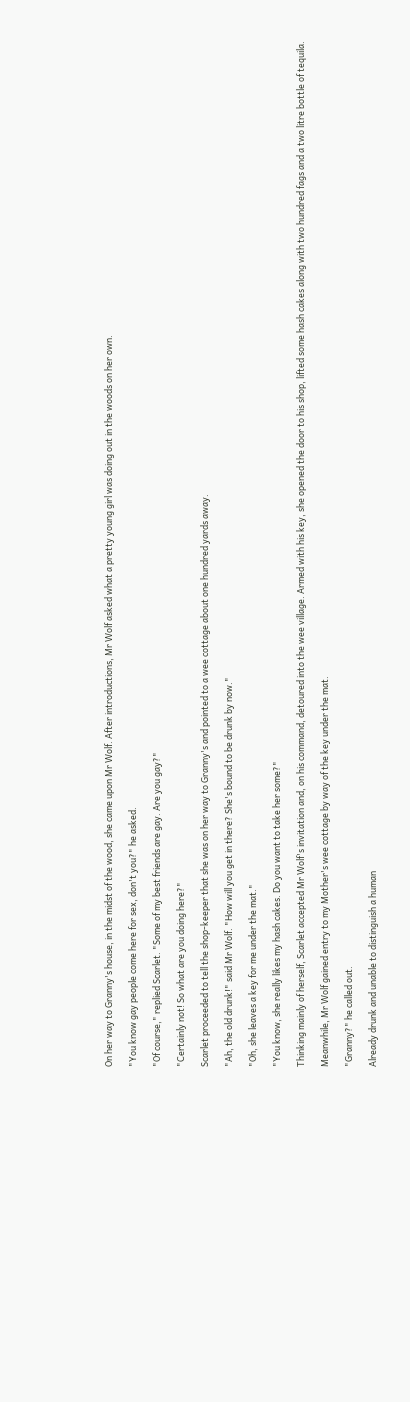On her way to Granny's house, in the midst of the wood, she came upon Mr Wolf. After introductions, Mr Wolf asked what a pretty young girl was doing out in the woods on her own.

"You know gay people come here for sex, don't you?" he asked.

"Of course," replied Scarlet. "Some of my best friends are gay. Are you gay?"

"Certainly not! So what are you doing here?"

Scarlet proceeded to tell the shop-keeper that she was on her way to Granny's and pointed to a wee cottage about one hundred yards away.

"Ah, the old drunk!" said Mr Wolf. "How will you get in there? She's bound to be drunk by now."

"Oh, she leaves a key for me under the mat."

"You know, she really likes my hash cakes. Do you want to take her some?"

Thinking mainly of herself, Scarlet accepted Mr Wolf's invitation and, on his command, detoured into the wee village. Armed with his key, she opened the door to his shop, lifted some hash cakes along with two hundred fags and a two litre bottle of tequila.

Meanwhile, Mr Wolf gained entry to my Mother's wee cottage by way of the key under the mat.

"Granny?" he called out.

Already drunk and unable to distinguish a human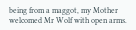being from a maggot, my Mother welcomed Mr Wolf with open arms.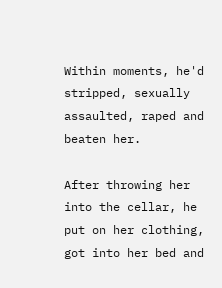Within moments, he'd stripped, sexually assaulted, raped and beaten her.

After throwing her into the cellar, he put on her clothing, got into her bed and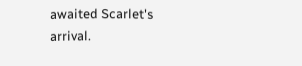awaited Scarlet's arrival.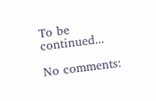To be continued...

No comments: